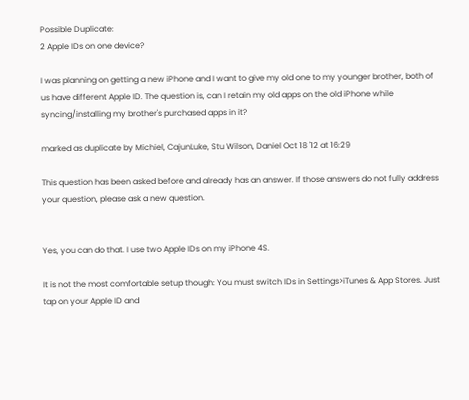Possible Duplicate:
2 Apple IDs on one device?

I was planning on getting a new iPhone and I want to give my old one to my younger brother, both of us have different Apple ID. The question is, can I retain my old apps on the old iPhone while syncing/installing my brother's purchased apps in it?

marked as duplicate by Michiel, CajunLuke, Stu Wilson, Daniel Oct 18 '12 at 16:29

This question has been asked before and already has an answer. If those answers do not fully address your question, please ask a new question.


Yes, you can do that. I use two Apple IDs on my iPhone 4S.

It is not the most comfortable setup though: You must switch IDs in Settings>iTunes & App Stores. Just tap on your Apple ID and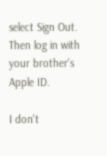select Sign Out. Then log in with your brother's Apple ID.

I don't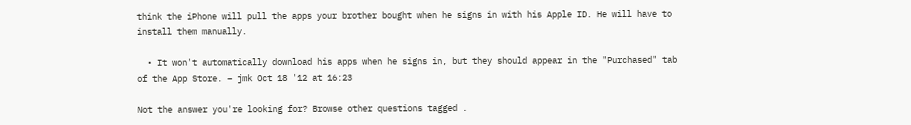think the iPhone will pull the apps your brother bought when he signs in with his Apple ID. He will have to install them manually.

  • It won't automatically download his apps when he signs in, but they should appear in the "Purchased" tab of the App Store. – jmk Oct 18 '12 at 16:23

Not the answer you're looking for? Browse other questions tagged .